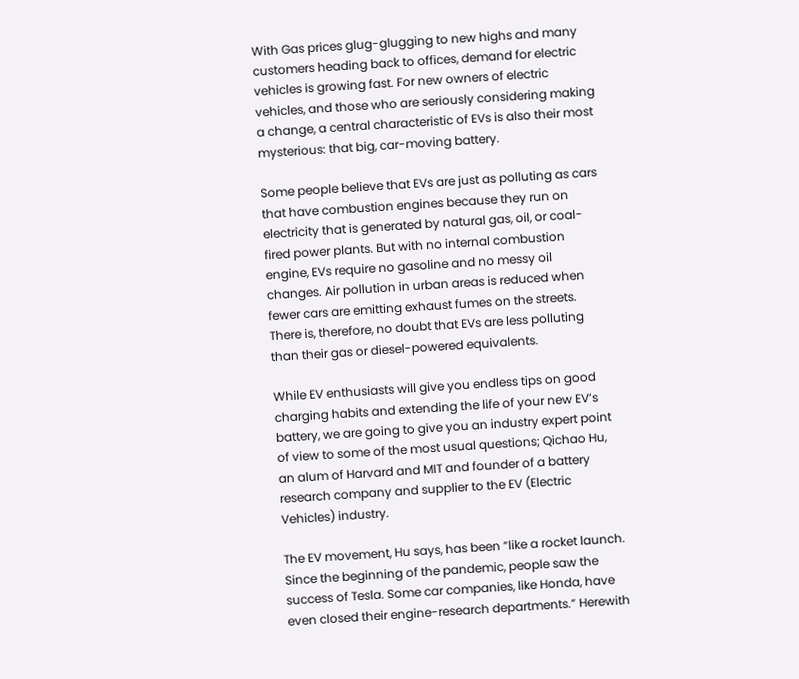With Gas prices glug-glugging to new highs and many customers heading back to offices, demand for electric vehicles is growing fast. For new owners of electric vehicles, and those who are seriously considering making a change, a central characteristic of EVs is also their most mysterious: that big, car-moving battery.

Some people believe that EVs are just as polluting as cars that have combustion engines because they run on electricity that is generated by natural gas, oil, or coal-fired power plants. But with no internal combustion engine, EVs require no gasoline and no messy oil changes. Air pollution in urban areas is reduced when fewer cars are emitting exhaust fumes on the streets. There is, therefore, no doubt that EVs are less polluting than their gas or diesel-powered equivalents.

While EV enthusiasts will give you endless tips on good charging habits and extending the life of your new EV’s battery, we are going to give you an industry expert point of view to some of the most usual questions; Qichao Hu, an alum of Harvard and MIT and founder of a battery research company and supplier to the EV (Electric Vehicles) industry.

The EV movement, Hu says, has been “like a rocket launch. Since the beginning of the pandemic, people saw the success of Tesla. Some car companies, like Honda, have even closed their engine-research departments.” Herewith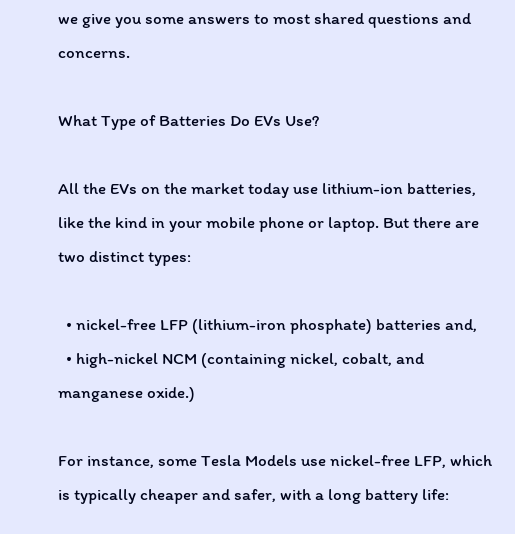we give you some answers to most shared questions and concerns.

What Type of Batteries Do EVs Use?

All the EVs on the market today use lithium-ion batteries, like the kind in your mobile phone or laptop. But there are two distinct types:

  • nickel-free LFP (lithium-iron phosphate) batteries and,
  • high-nickel NCM (containing nickel, cobalt, and manganese oxide.)

For instance, some Tesla Models use nickel-free LFP, which is typically cheaper and safer, with a long battery life: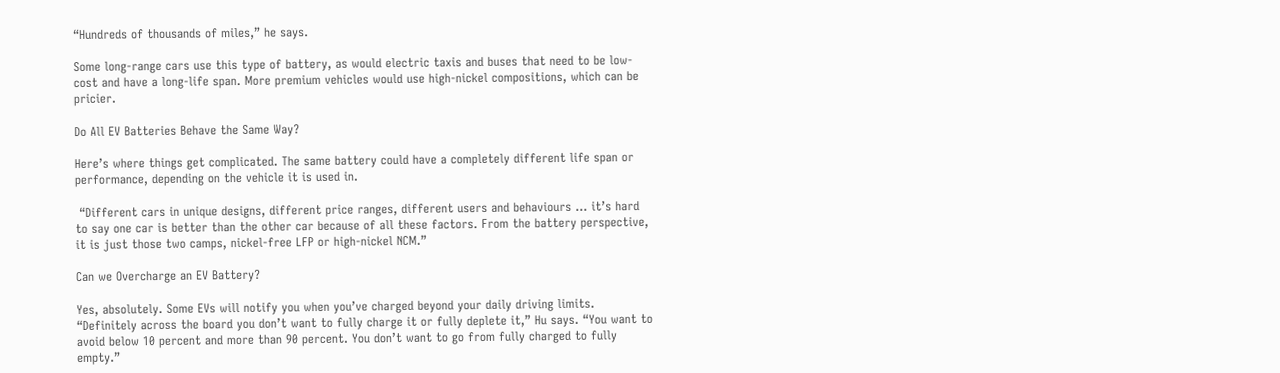“Hundreds of thousands of miles,” he says.

Some long-range cars use this type of battery, as would electric taxis and buses that need to be low-cost and have a long-life span. More premium vehicles would use high-nickel compositions, which can be pricier.

Do All EV Batteries Behave the Same Way?

Here’s where things get complicated. The same battery could have a completely different life span or performance, depending on the vehicle it is used in.

 “Different cars in unique designs, different price ranges, different users and behaviours … it’s hard to say one car is better than the other car because of all these factors. From the battery perspective, it is just those two camps, nickel-free LFP or high-nickel NCM.”

Can we Overcharge an EV Battery?

Yes, absolutely. Some EVs will notify you when you’ve charged beyond your daily driving limits. “Definitely across the board you don’t want to fully charge it or fully deplete it,” Hu says. “You want to avoid below 10 percent and more than 90 percent. You don’t want to go from fully charged to fully empty.”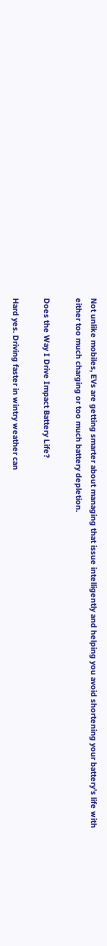Not unlike mobiles, EVs are getting smarter about managing that issue intelligently and helping you avoid shortening your battery’s life with either too much charging or too much battery depletion.

Does the Way I Drive Impact Battery Life?

Hard yes. Driving faster in wintry weather can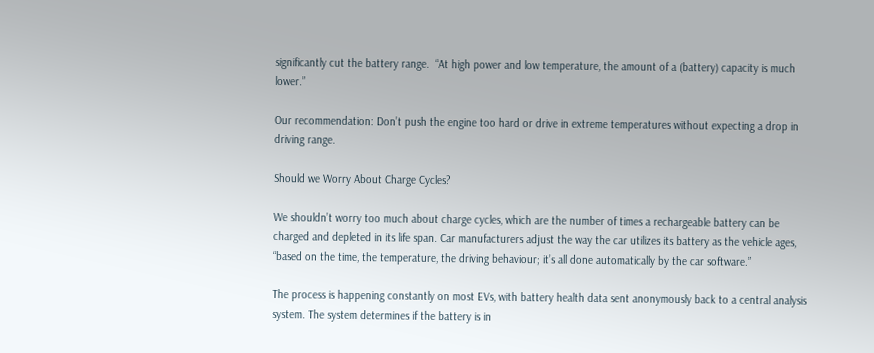significantly cut the battery range.  “At high power and low temperature, the amount of a (battery) capacity is much lower.”

Our recommendation: Don’t push the engine too hard or drive in extreme temperatures without expecting a drop in driving range.

Should we Worry About Charge Cycles?

We shouldn’t worry too much about charge cycles, which are the number of times a rechargeable battery can be charged and depleted in its life span. Car manufacturers adjust the way the car utilizes its battery as the vehicle ages, “based on the time, the temperature, the driving behaviour; it’s all done automatically by the car software.”

The process is happening constantly on most EVs, with battery health data sent anonymously back to a central analysis system. The system determines if the battery is in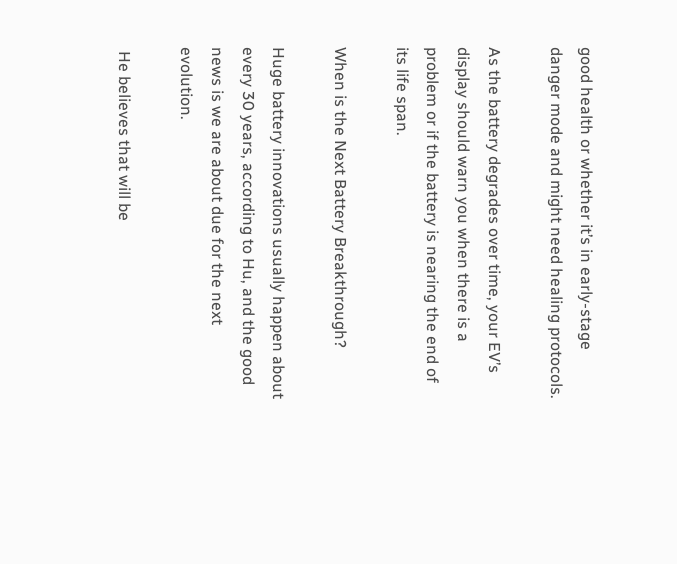good health or whether it’s in early-stage danger mode and might need healing protocols.

As the battery degrades over time, your EV’s display should warn you when there is a problem or if the battery is nearing the end of its life span.

When is the Next Battery Breakthrough?

Huge battery innovations usually happen about every 30 years, according to Hu, and the good news is we are about due for the next evolution.

 He believes that will be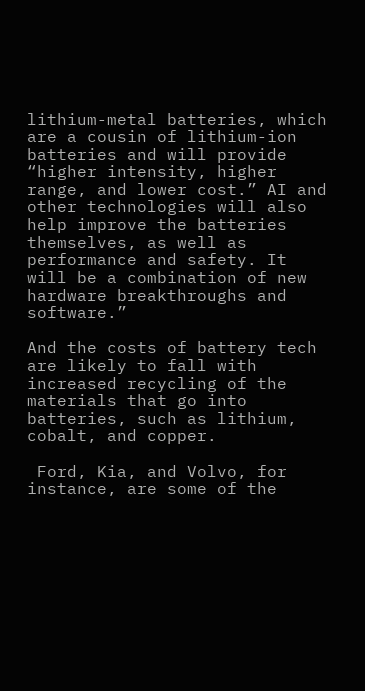lithium-metal batteries, which are a cousin of lithium-ion batteries and will provide “higher intensity, higher range, and lower cost.” AI and other technologies will also help improve the batteries themselves, as well as performance and safety. It will be a combination of new hardware breakthroughs and software.”

And the costs of battery tech are likely to fall with increased recycling of the materials that go into batteries, such as lithium, cobalt, and copper.

 Ford, Kia, and Volvo, for instance, are some of the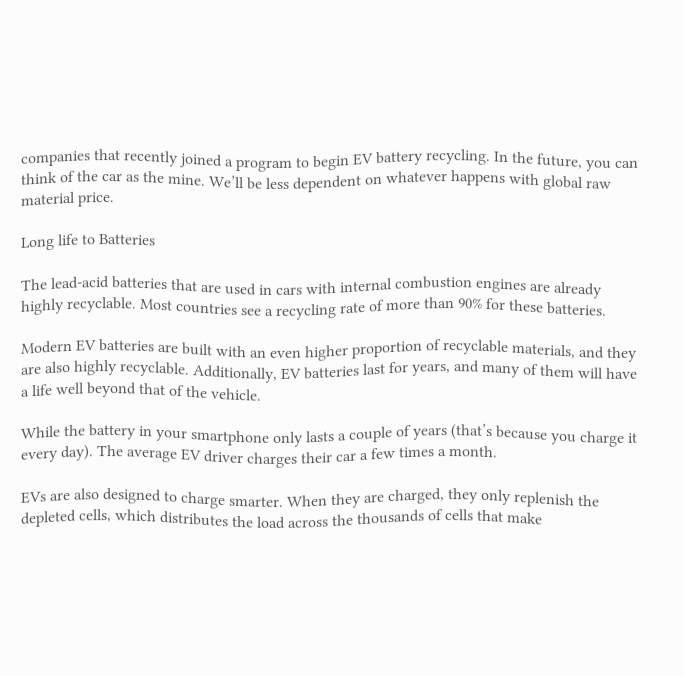companies that recently joined a program to begin EV battery recycling. In the future, you can think of the car as the mine. We’ll be less dependent on whatever happens with global raw material price.

Long life to Batteries

The lead-acid batteries that are used in cars with internal combustion engines are already highly recyclable. Most countries see a recycling rate of more than 90% for these batteries.

Modern EV batteries are built with an even higher proportion of recyclable materials, and they are also highly recyclable. Additionally, EV batteries last for years, and many of them will have a life well beyond that of the vehicle.

While the battery in your smartphone only lasts a couple of years (that’s because you charge it every day). The average EV driver charges their car a few times a month.

EVs are also designed to charge smarter. When they are charged, they only replenish the depleted cells, which distributes the load across the thousands of cells that make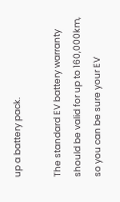up a battery pack.

The standard EV battery warranty should be valid for up to 160,000km, so you can be sure your EV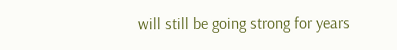will still be going strong for years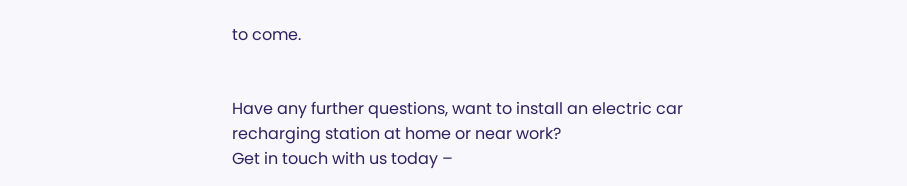to come.


Have any further questions, want to install an electric car recharging station at home or near work?
Get in touch with us today –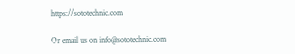https://sototechnic.com

Or email us on info@sototechnic.com